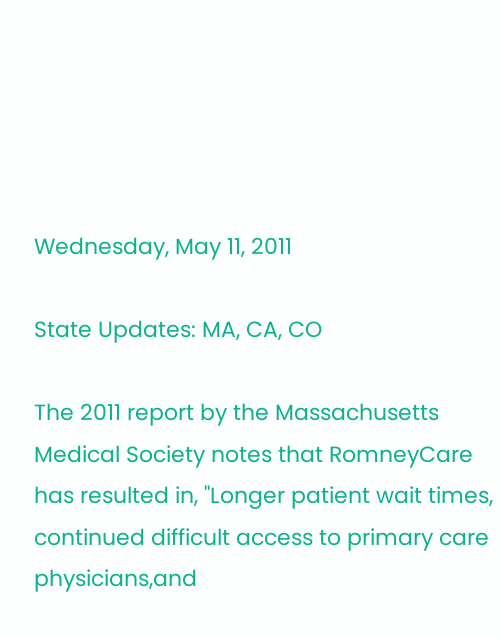Wednesday, May 11, 2011

State Updates: MA, CA, CO

The 2011 report by the Massachusetts Medical Society notes that RomneyCare has resulted in, "Longer patient wait times, continued difficult access to primary care physicians,and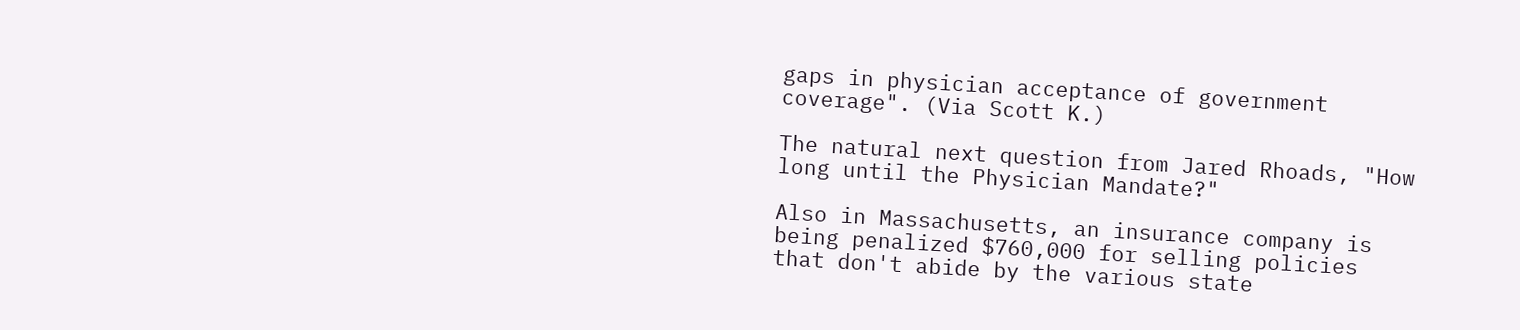gaps in physician acceptance of government coverage". (Via Scott K.)

The natural next question from Jared Rhoads, "How long until the Physician Mandate?"

Also in Massachusetts, an insurance company is being penalized $760,000 for selling policies that don't abide by the various state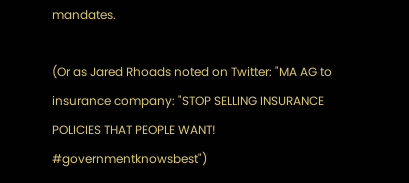mandates.

(Or as Jared Rhoads noted on Twitter: "MA AG to insurance company: "STOP SELLING INSURANCE POLICIES THAT PEOPLE WANT! #governmentknowsbest")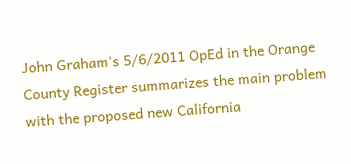John Graham's 5/6/2011 OpEd in the Orange County Register summarizes the main problem with the proposed new California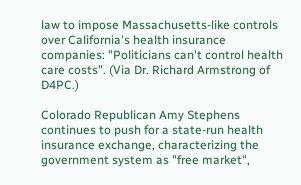law to impose Massachusetts-like controls over California's health insurance companies: "Politicians can't control health care costs". (Via Dr. Richard Armstrong of D4PC.)

Colorado Republican Amy Stephens continues to push for a state-run health insurance exchange, characterizing the government system as "free market",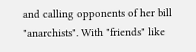and calling opponents of her bill "anarchists". With "friends" like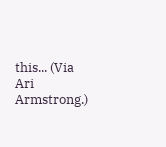this... (Via Ari Armstrong.)